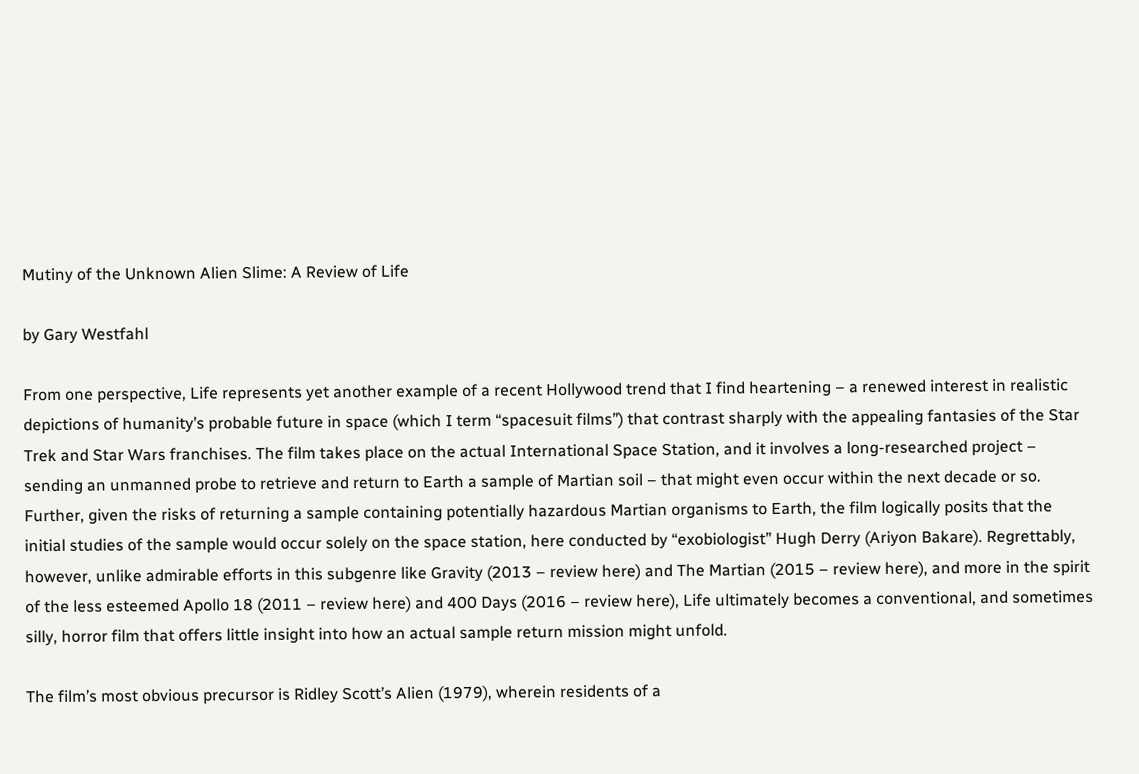Mutiny of the Unknown Alien Slime: A Review of Life

by Gary Westfahl

From one perspective, Life represents yet another example of a recent Hollywood trend that I find heartening – a renewed interest in realistic depictions of humanity’s probable future in space (which I term “spacesuit films”) that contrast sharply with the appealing fantasies of the Star Trek and Star Wars franchises. The film takes place on the actual International Space Station, and it involves a long-researched project – sending an unmanned probe to retrieve and return to Earth a sample of Martian soil – that might even occur within the next decade or so. Further, given the risks of returning a sample containing potentially hazardous Martian organisms to Earth, the film logically posits that the initial studies of the sample would occur solely on the space station, here conducted by “exobiologist” Hugh Derry (Ariyon Bakare). Regrettably, however, unlike admirable efforts in this subgenre like Gravity (2013 – review here) and The Martian (2015 – review here), and more in the spirit of the less esteemed Apollo 18 (2011 – review here) and 400 Days (2016 – review here), Life ultimately becomes a conventional, and sometimes silly, horror film that offers little insight into how an actual sample return mission might unfold.

The film’s most obvious precursor is Ridley Scott’s Alien (1979), wherein residents of a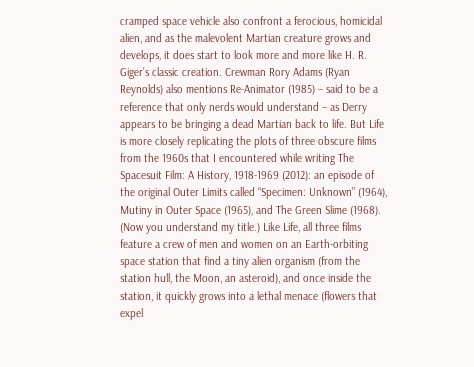cramped space vehicle also confront a ferocious, homicidal alien, and as the malevolent Martian creature grows and develops, it does start to look more and more like H. R. Giger’s classic creation. Crewman Rory Adams (Ryan Reynolds) also mentions Re-Animator (1985) – said to be a reference that only nerds would understand – as Derry appears to be bringing a dead Martian back to life. But Life is more closely replicating the plots of three obscure films from the 1960s that I encountered while writing The Spacesuit Film: A History, 1918-1969 (2012): an episode of the original Outer Limits called “Specimen: Unknown” (1964), Mutiny in Outer Space (1965), and The Green Slime (1968). (Now you understand my title.) Like Life, all three films feature a crew of men and women on an Earth-orbiting space station that find a tiny alien organism (from the station hull, the Moon, an asteroid), and once inside the station, it quickly grows into a lethal menace (flowers that expel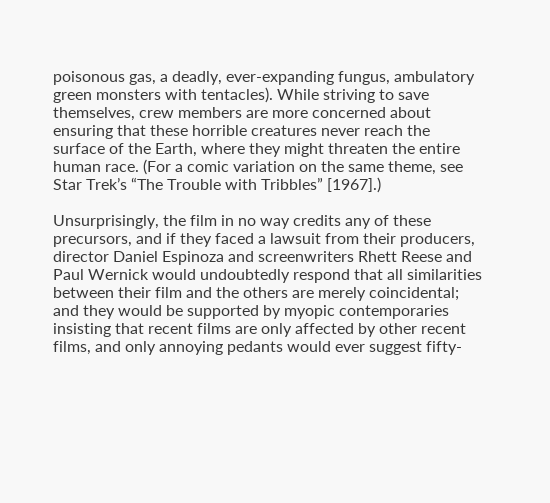poisonous gas, a deadly, ever-expanding fungus, ambulatory green monsters with tentacles). While striving to save themselves, crew members are more concerned about ensuring that these horrible creatures never reach the surface of the Earth, where they might threaten the entire human race. (For a comic variation on the same theme, see Star Trek’s “The Trouble with Tribbles” [1967].)

Unsurprisingly, the film in no way credits any of these precursors, and if they faced a lawsuit from their producers, director Daniel Espinoza and screenwriters Rhett Reese and Paul Wernick would undoubtedly respond that all similarities between their film and the others are merely coincidental; and they would be supported by myopic contemporaries insisting that recent films are only affected by other recent films, and only annoying pedants would ever suggest fifty-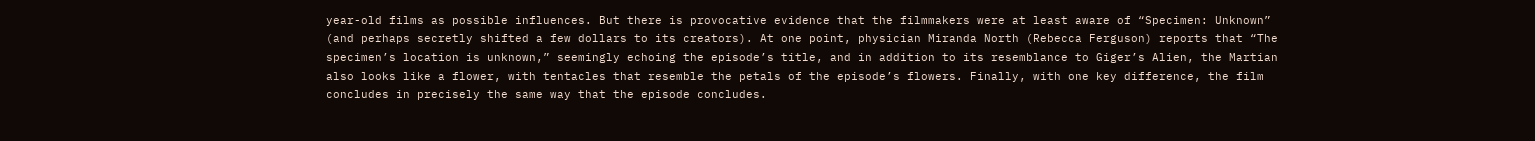year-old films as possible influences. But there is provocative evidence that the filmmakers were at least aware of “Specimen: Unknown” (and perhaps secretly shifted a few dollars to its creators). At one point, physician Miranda North (Rebecca Ferguson) reports that “The specimen’s location is unknown,” seemingly echoing the episode’s title, and in addition to its resemblance to Giger’s Alien, the Martian also looks like a flower, with tentacles that resemble the petals of the episode’s flowers. Finally, with one key difference, the film concludes in precisely the same way that the episode concludes.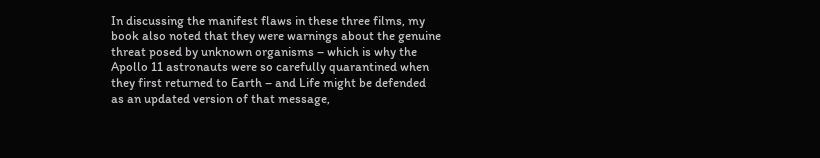In discussing the manifest flaws in these three films, my book also noted that they were warnings about the genuine threat posed by unknown organisms – which is why the Apollo 11 astronauts were so carefully quarantined when they first returned to Earth – and Life might be defended as an updated version of that message,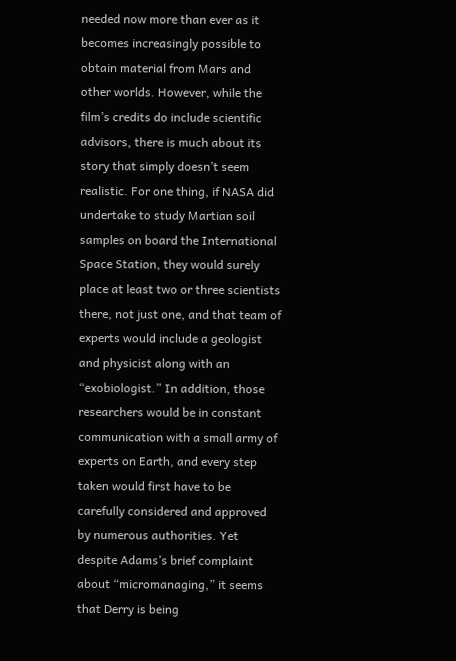needed now more than ever as it becomes increasingly possible to obtain material from Mars and other worlds. However, while the film’s credits do include scientific advisors, there is much about its story that simply doesn’t seem realistic. For one thing, if NASA did undertake to study Martian soil samples on board the International Space Station, they would surely place at least two or three scientists there, not just one, and that team of experts would include a geologist and physicist along with an “exobiologist.” In addition, those researchers would be in constant communication with a small army of experts on Earth, and every step taken would first have to be carefully considered and approved by numerous authorities. Yet despite Adams’s brief complaint about “micromanaging,” it seems that Derry is being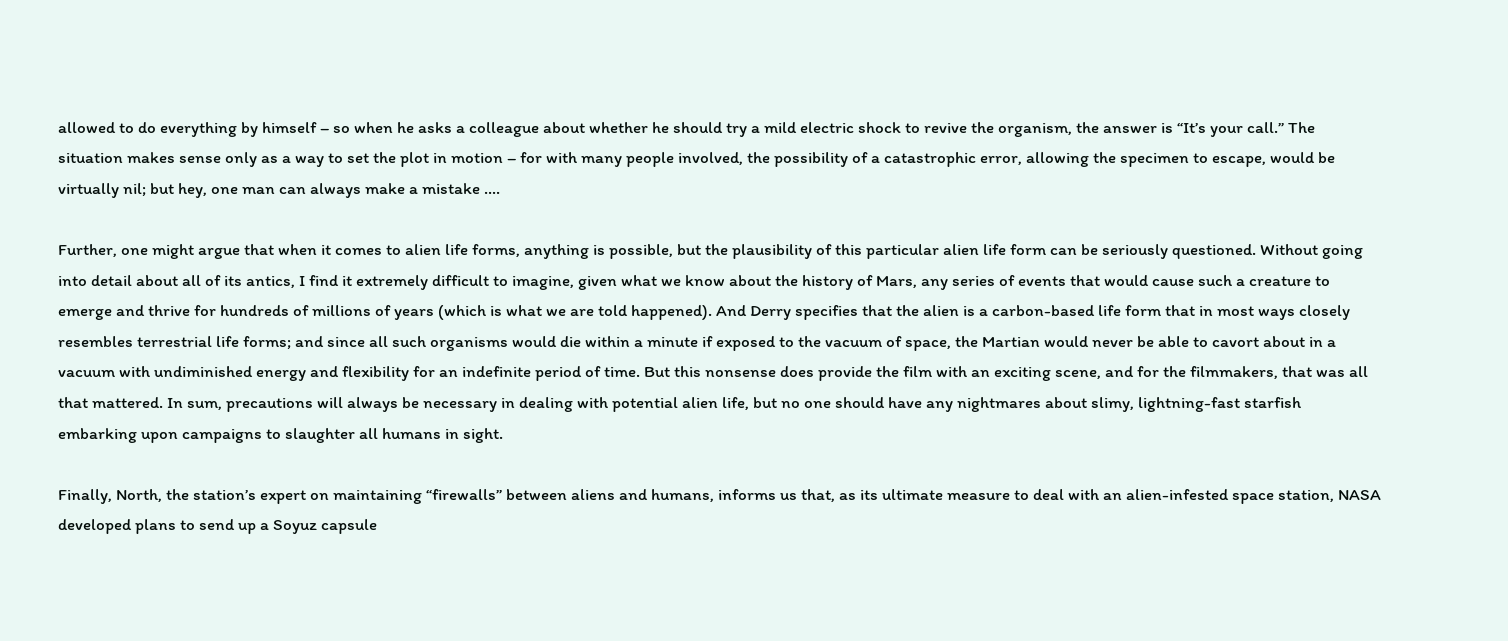allowed to do everything by himself – so when he asks a colleague about whether he should try a mild electric shock to revive the organism, the answer is “It’s your call.” The situation makes sense only as a way to set the plot in motion – for with many people involved, the possibility of a catastrophic error, allowing the specimen to escape, would be virtually nil; but hey, one man can always make a mistake ….

Further, one might argue that when it comes to alien life forms, anything is possible, but the plausibility of this particular alien life form can be seriously questioned. Without going into detail about all of its antics, I find it extremely difficult to imagine, given what we know about the history of Mars, any series of events that would cause such a creature to emerge and thrive for hundreds of millions of years (which is what we are told happened). And Derry specifies that the alien is a carbon-based life form that in most ways closely resembles terrestrial life forms; and since all such organisms would die within a minute if exposed to the vacuum of space, the Martian would never be able to cavort about in a vacuum with undiminished energy and flexibility for an indefinite period of time. But this nonsense does provide the film with an exciting scene, and for the filmmakers, that was all that mattered. In sum, precautions will always be necessary in dealing with potential alien life, but no one should have any nightmares about slimy, lightning-fast starfish embarking upon campaigns to slaughter all humans in sight.

Finally, North, the station’s expert on maintaining “firewalls” between aliens and humans, informs us that, as its ultimate measure to deal with an alien-infested space station, NASA developed plans to send up a Soyuz capsule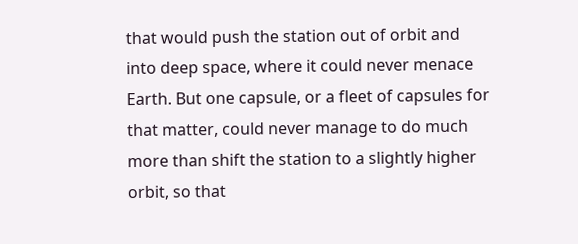that would push the station out of orbit and into deep space, where it could never menace Earth. But one capsule, or a fleet of capsules for that matter, could never manage to do much more than shift the station to a slightly higher orbit, so that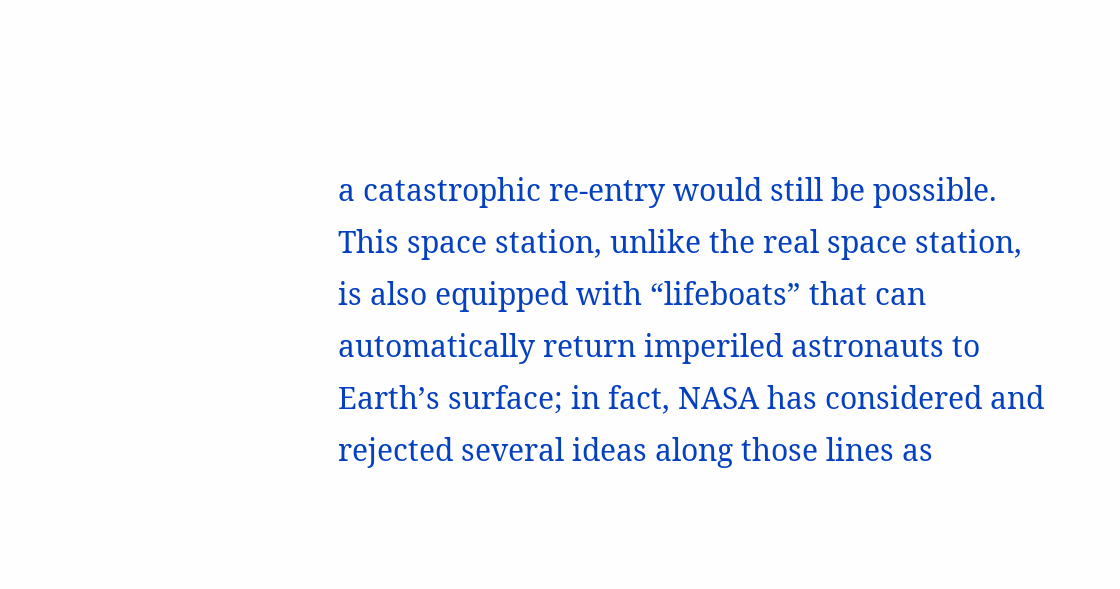a catastrophic re-entry would still be possible. This space station, unlike the real space station, is also equipped with “lifeboats” that can automatically return imperiled astronauts to Earth’s surface; in fact, NASA has considered and rejected several ideas along those lines as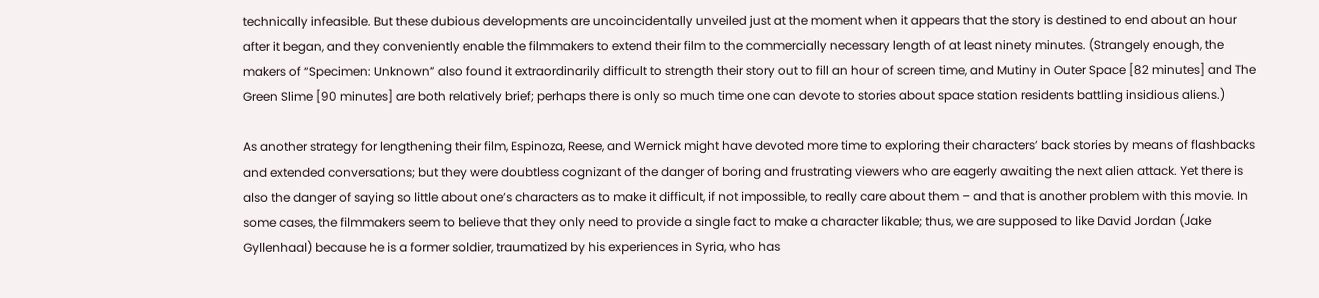technically infeasible. But these dubious developments are uncoincidentally unveiled just at the moment when it appears that the story is destined to end about an hour after it began, and they conveniently enable the filmmakers to extend their film to the commercially necessary length of at least ninety minutes. (Strangely enough, the makers of “Specimen: Unknown” also found it extraordinarily difficult to strength their story out to fill an hour of screen time, and Mutiny in Outer Space [82 minutes] and The Green Slime [90 minutes] are both relatively brief; perhaps there is only so much time one can devote to stories about space station residents battling insidious aliens.)

As another strategy for lengthening their film, Espinoza, Reese, and Wernick might have devoted more time to exploring their characters’ back stories by means of flashbacks and extended conversations; but they were doubtless cognizant of the danger of boring and frustrating viewers who are eagerly awaiting the next alien attack. Yet there is also the danger of saying so little about one’s characters as to make it difficult, if not impossible, to really care about them – and that is another problem with this movie. In some cases, the filmmakers seem to believe that they only need to provide a single fact to make a character likable; thus, we are supposed to like David Jordan (Jake Gyllenhaal) because he is a former soldier, traumatized by his experiences in Syria, who has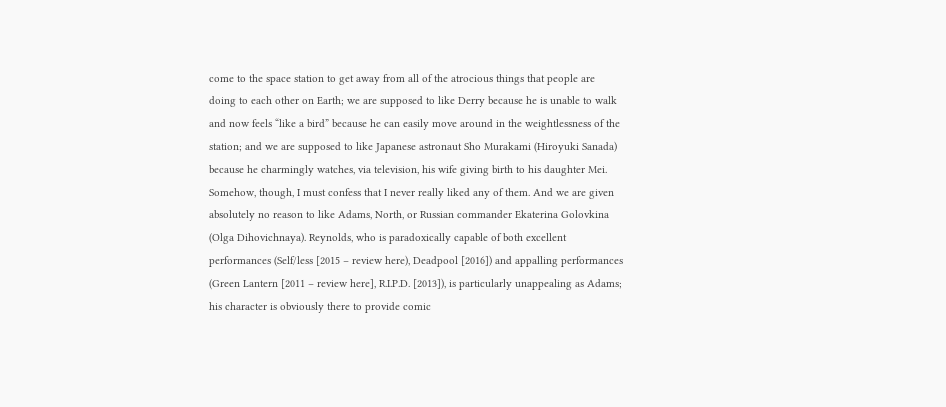come to the space station to get away from all of the atrocious things that people are doing to each other on Earth; we are supposed to like Derry because he is unable to walk and now feels “like a bird” because he can easily move around in the weightlessness of the station; and we are supposed to like Japanese astronaut Sho Murakami (Hiroyuki Sanada) because he charmingly watches, via television, his wife giving birth to his daughter Mei. Somehow, though, I must confess that I never really liked any of them. And we are given absolutely no reason to like Adams, North, or Russian commander Ekaterina Golovkina (Olga Dihovichnaya). Reynolds, who is paradoxically capable of both excellent performances (Self/less [2015 – review here), Deadpool [2016]) and appalling performances (Green Lantern [2011 – review here], R.I.P.D. [2013]), is particularly unappealing as Adams; his character is obviously there to provide comic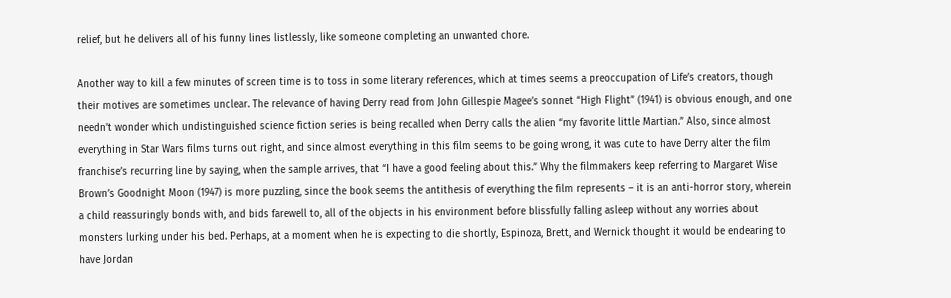relief, but he delivers all of his funny lines listlessly, like someone completing an unwanted chore.

Another way to kill a few minutes of screen time is to toss in some literary references, which at times seems a preoccupation of Life’s creators, though their motives are sometimes unclear. The relevance of having Derry read from John Gillespie Magee’s sonnet “High Flight” (1941) is obvious enough, and one needn’t wonder which undistinguished science fiction series is being recalled when Derry calls the alien “my favorite little Martian.” Also, since almost everything in Star Wars films turns out right, and since almost everything in this film seems to be going wrong, it was cute to have Derry alter the film franchise’s recurring line by saying, when the sample arrives, that “I have a good feeling about this.” Why the filmmakers keep referring to Margaret Wise Brown’s Goodnight Moon (1947) is more puzzling, since the book seems the antithesis of everything the film represents – it is an anti-horror story, wherein a child reassuringly bonds with, and bids farewell to, all of the objects in his environment before blissfully falling asleep without any worries about monsters lurking under his bed. Perhaps, at a moment when he is expecting to die shortly, Espinoza, Brett, and Wernick thought it would be endearing to have Jordan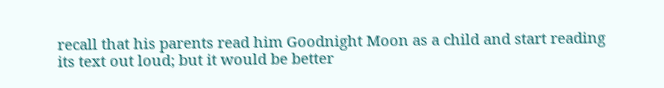recall that his parents read him Goodnight Moon as a child and start reading its text out loud; but it would be better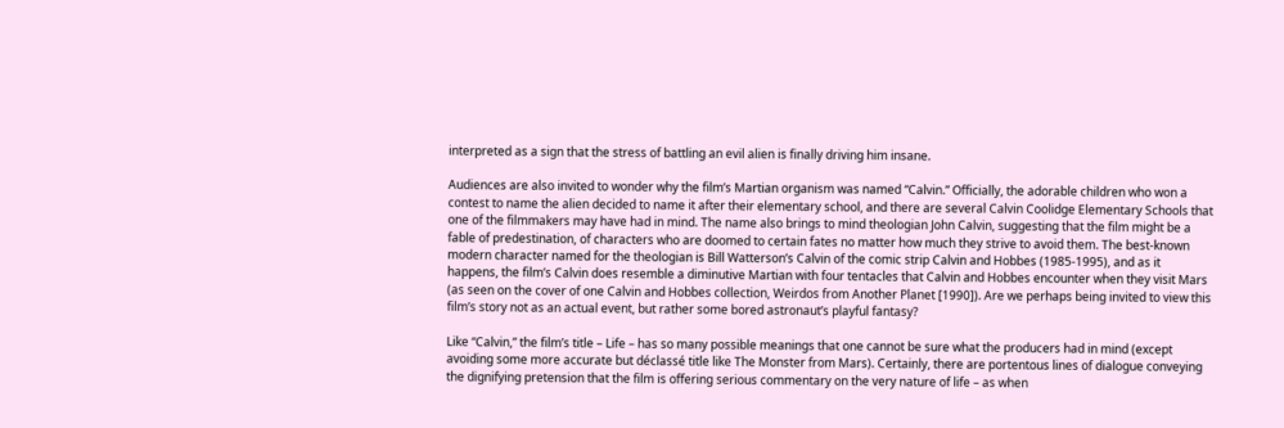interpreted as a sign that the stress of battling an evil alien is finally driving him insane.

Audiences are also invited to wonder why the film’s Martian organism was named “Calvin.” Officially, the adorable children who won a contest to name the alien decided to name it after their elementary school, and there are several Calvin Coolidge Elementary Schools that one of the filmmakers may have had in mind. The name also brings to mind theologian John Calvin, suggesting that the film might be a fable of predestination, of characters who are doomed to certain fates no matter how much they strive to avoid them. The best-known modern character named for the theologian is Bill Watterson’s Calvin of the comic strip Calvin and Hobbes (1985-1995), and as it happens, the film’s Calvin does resemble a diminutive Martian with four tentacles that Calvin and Hobbes encounter when they visit Mars (as seen on the cover of one Calvin and Hobbes collection, Weirdos from Another Planet [1990]). Are we perhaps being invited to view this film’s story not as an actual event, but rather some bored astronaut’s playful fantasy?

Like “Calvin,” the film’s title – Life – has so many possible meanings that one cannot be sure what the producers had in mind (except avoiding some more accurate but déclassé title like The Monster from Mars). Certainly, there are portentous lines of dialogue conveying the dignifying pretension that the film is offering serious commentary on the very nature of life – as when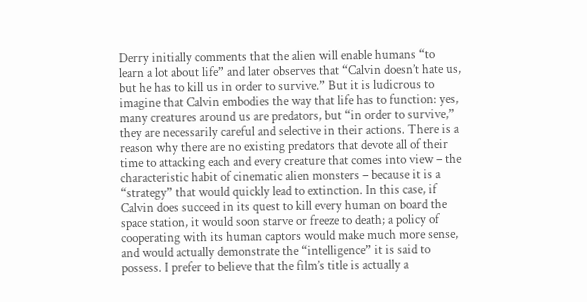Derry initially comments that the alien will enable humans “to learn a lot about life” and later observes that “Calvin doesn’t hate us, but he has to kill us in order to survive.” But it is ludicrous to imagine that Calvin embodies the way that life has to function: yes, many creatures around us are predators, but “in order to survive,” they are necessarily careful and selective in their actions. There is a reason why there are no existing predators that devote all of their time to attacking each and every creature that comes into view – the characteristic habit of cinematic alien monsters – because it is a “strategy” that would quickly lead to extinction. In this case, if Calvin does succeed in its quest to kill every human on board the space station, it would soon starve or freeze to death; a policy of cooperating with its human captors would make much more sense, and would actually demonstrate the “intelligence” it is said to possess. I prefer to believe that the film’s title is actually a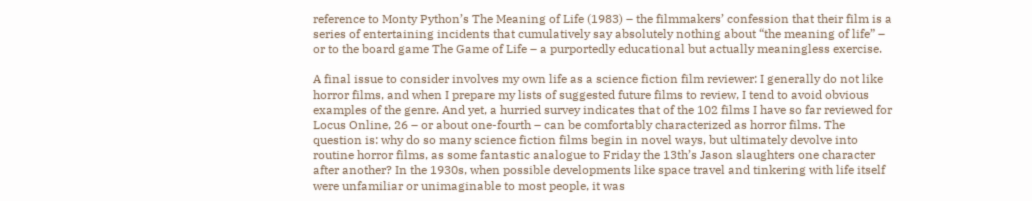reference to Monty Python’s The Meaning of Life (1983) – the filmmakers’ confession that their film is a series of entertaining incidents that cumulatively say absolutely nothing about “the meaning of life” – or to the board game The Game of Life – a purportedly educational but actually meaningless exercise.

A final issue to consider involves my own life as a science fiction film reviewer: I generally do not like horror films, and when I prepare my lists of suggested future films to review, I tend to avoid obvious examples of the genre. And yet, a hurried survey indicates that of the 102 films I have so far reviewed for Locus Online, 26 – or about one-fourth – can be comfortably characterized as horror films. The question is: why do so many science fiction films begin in novel ways, but ultimately devolve into routine horror films, as some fantastic analogue to Friday the 13th’s Jason slaughters one character after another? In the 1930s, when possible developments like space travel and tinkering with life itself were unfamiliar or unimaginable to most people, it was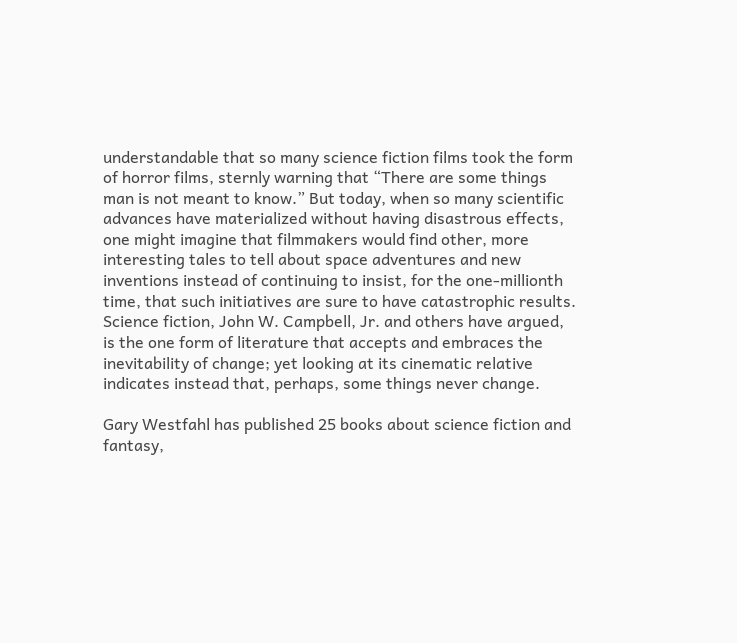understandable that so many science fiction films took the form of horror films, sternly warning that “There are some things man is not meant to know.” But today, when so many scientific advances have materialized without having disastrous effects, one might imagine that filmmakers would find other, more interesting tales to tell about space adventures and new inventions instead of continuing to insist, for the one-millionth time, that such initiatives are sure to have catastrophic results. Science fiction, John W. Campbell, Jr. and others have argued, is the one form of literature that accepts and embraces the inevitability of change; yet looking at its cinematic relative indicates instead that, perhaps, some things never change.

Gary Westfahl has published 25 books about science fiction and fantasy,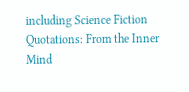including Science Fiction Quotations: From the Inner Mind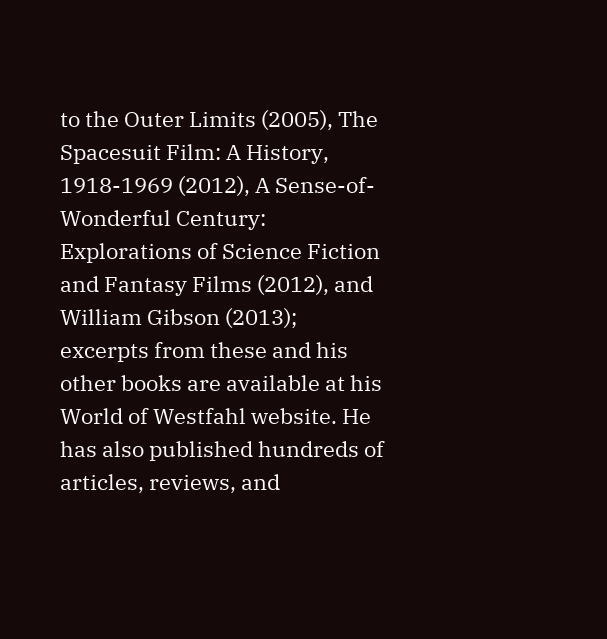to the Outer Limits (2005), The Spacesuit Film: A History, 1918-1969 (2012), A Sense-of-Wonderful Century: Explorations of Science Fiction and Fantasy Films (2012), and William Gibson (2013); excerpts from these and his other books are available at his World of Westfahl website. He has also published hundreds of articles, reviews, and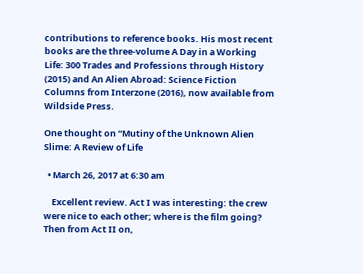contributions to reference books. His most recent books are the three-volume A Day in a Working Life: 300 Trades and Professions through History (2015) and An Alien Abroad: Science Fiction Columns from Interzone (2016), now available from Wildside Press.

One thought on “Mutiny of the Unknown Alien Slime: A Review of Life

  • March 26, 2017 at 6:30 am

    Excellent review. Act I was interesting: the crew were nice to each other; where is the film going? Then from Act II on,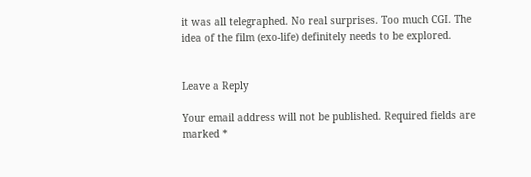it was all telegraphed. No real surprises. Too much CGI. The idea of the film (exo-life) definitely needs to be explored.


Leave a Reply

Your email address will not be published. Required fields are marked *